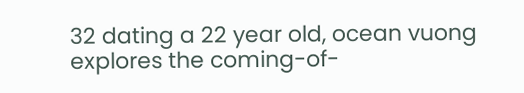32 dating a 22 year old, ocean vuong explores the coming-of-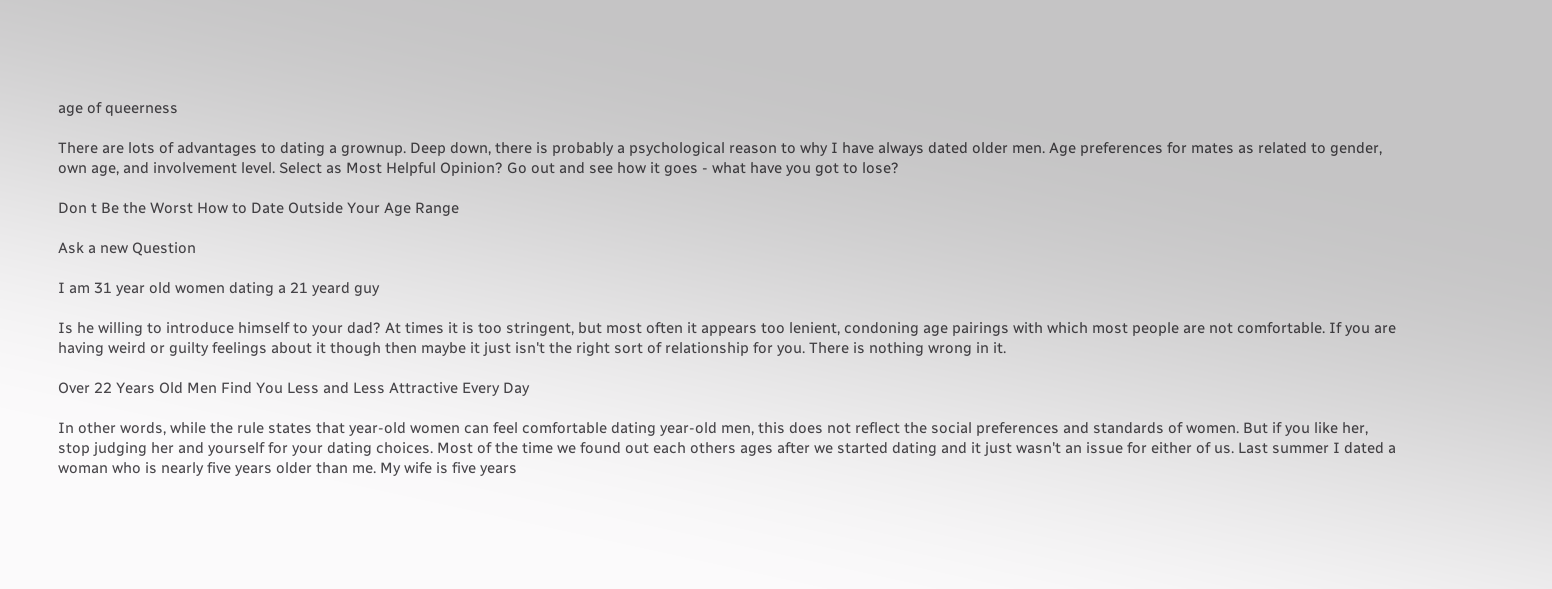age of queerness

There are lots of advantages to dating a grownup. Deep down, there is probably a psychological reason to why I have always dated older men. Age preferences for mates as related to gender, own age, and involvement level. Select as Most Helpful Opinion? Go out and see how it goes - what have you got to lose?

Don t Be the Worst How to Date Outside Your Age Range

Ask a new Question

I am 31 year old women dating a 21 yeard guy

Is he willing to introduce himself to your dad? At times it is too stringent, but most often it appears too lenient, condoning age pairings with which most people are not comfortable. If you are having weird or guilty feelings about it though then maybe it just isn't the right sort of relationship for you. There is nothing wrong in it.

Over 22 Years Old Men Find You Less and Less Attractive Every Day

In other words, while the rule states that year-old women can feel comfortable dating year-old men, this does not reflect the social preferences and standards of women. But if you like her, stop judging her and yourself for your dating choices. Most of the time we found out each others ages after we started dating and it just wasn't an issue for either of us. Last summer I dated a woman who is nearly five years older than me. My wife is five years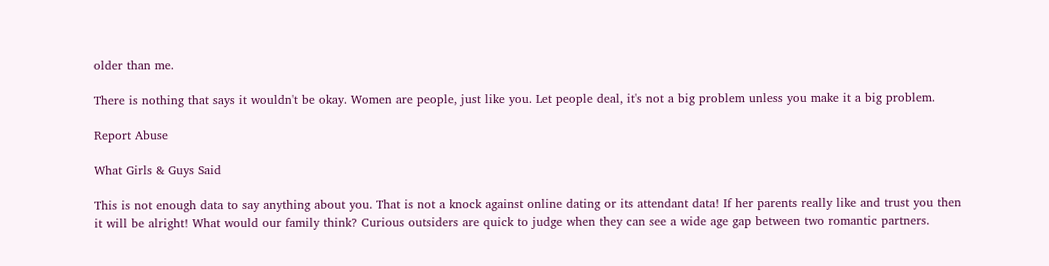older than me.

There is nothing that says it wouldn't be okay. Women are people, just like you. Let people deal, it's not a big problem unless you make it a big problem.

Report Abuse

What Girls & Guys Said

This is not enough data to say anything about you. That is not a knock against online dating or its attendant data! If her parents really like and trust you then it will be alright! What would our family think? Curious outsiders are quick to judge when they can see a wide age gap between two romantic partners.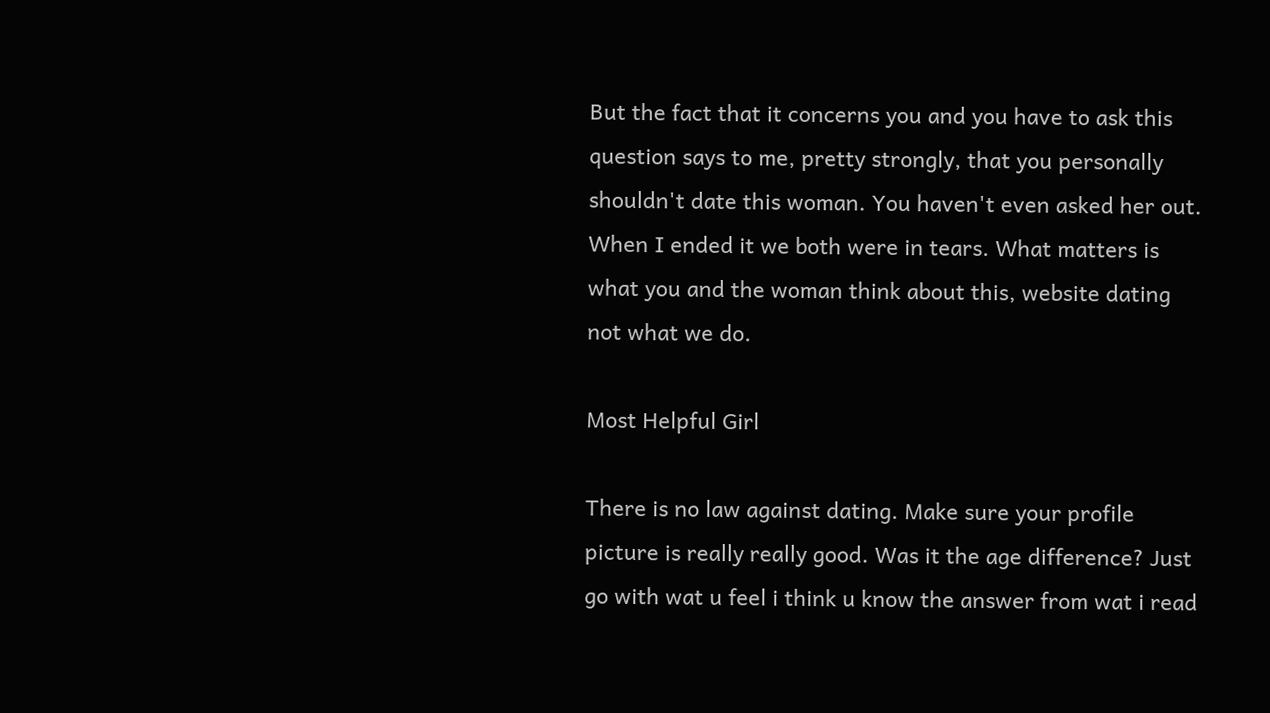But the fact that it concerns you and you have to ask this question says to me, pretty strongly, that you personally shouldn't date this woman. You haven't even asked her out. When I ended it we both were in tears. What matters is what you and the woman think about this, website dating not what we do.

Most Helpful Girl

There is no law against dating. Make sure your profile picture is really really good. Was it the age difference? Just go with wat u feel i think u know the answer from wat i read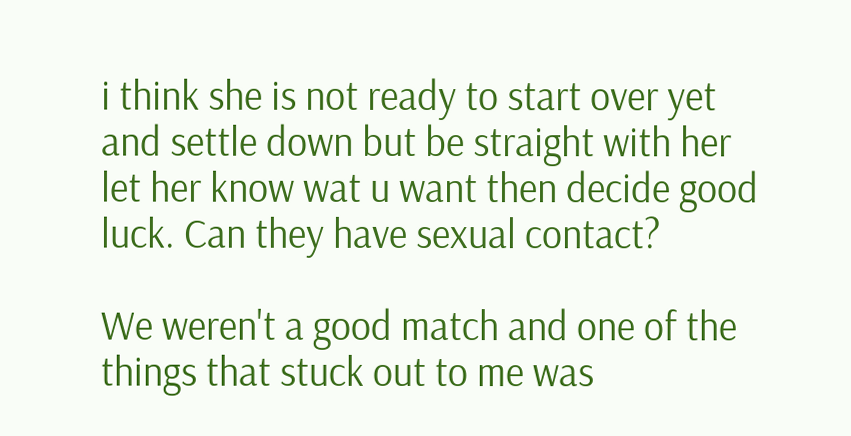i think she is not ready to start over yet and settle down but be straight with her let her know wat u want then decide good luck. Can they have sexual contact?

We weren't a good match and one of the things that stuck out to me was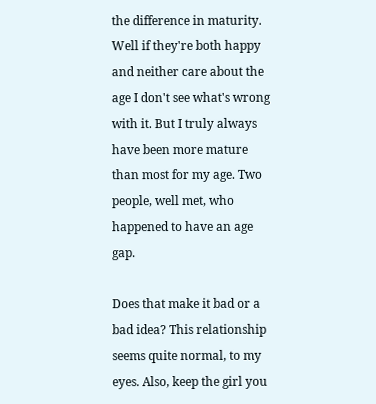the difference in maturity. Well if they're both happy and neither care about the age I don't see what's wrong with it. But I truly always have been more mature than most for my age. Two people, well met, who happened to have an age gap.

Does that make it bad or a bad idea? This relationship seems quite normal, to my eyes. Also, keep the girl you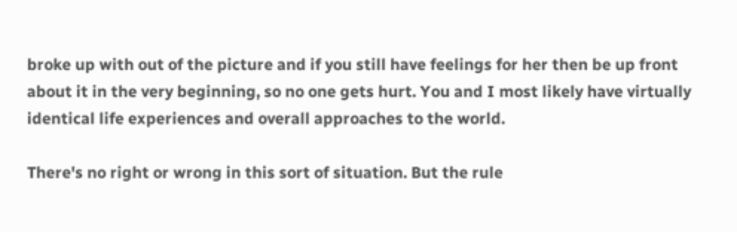broke up with out of the picture and if you still have feelings for her then be up front about it in the very beginning, so no one gets hurt. You and I most likely have virtually identical life experiences and overall approaches to the world.

There's no right or wrong in this sort of situation. But the rule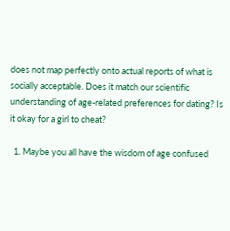does not map perfectly onto actual reports of what is socially acceptable. Does it match our scientific understanding of age-related preferences for dating? Is it okay for a girl to cheat?

  1. Maybe you all have the wisdom of age confused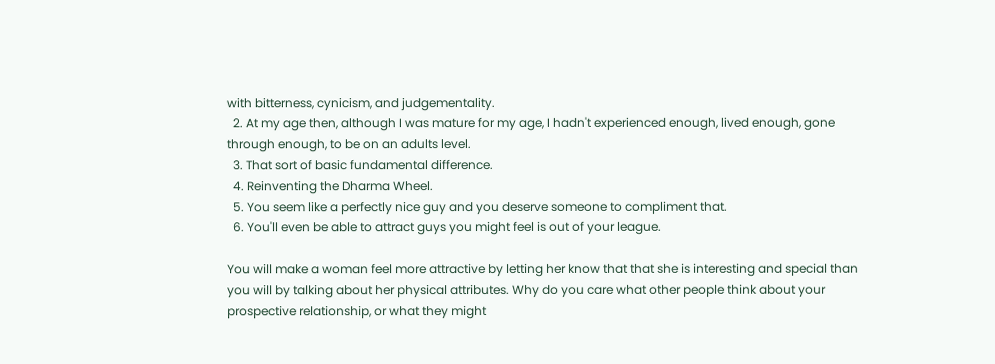with bitterness, cynicism, and judgementality.
  2. At my age then, although I was mature for my age, I hadn't experienced enough, lived enough, gone through enough, to be on an adults level.
  3. That sort of basic fundamental difference.
  4. Reinventing the Dharma Wheel.
  5. You seem like a perfectly nice guy and you deserve someone to compliment that.
  6. You'll even be able to attract guys you might feel is out of your league.

You will make a woman feel more attractive by letting her know that that she is interesting and special than you will by talking about her physical attributes. Why do you care what other people think about your prospective relationship, or what they might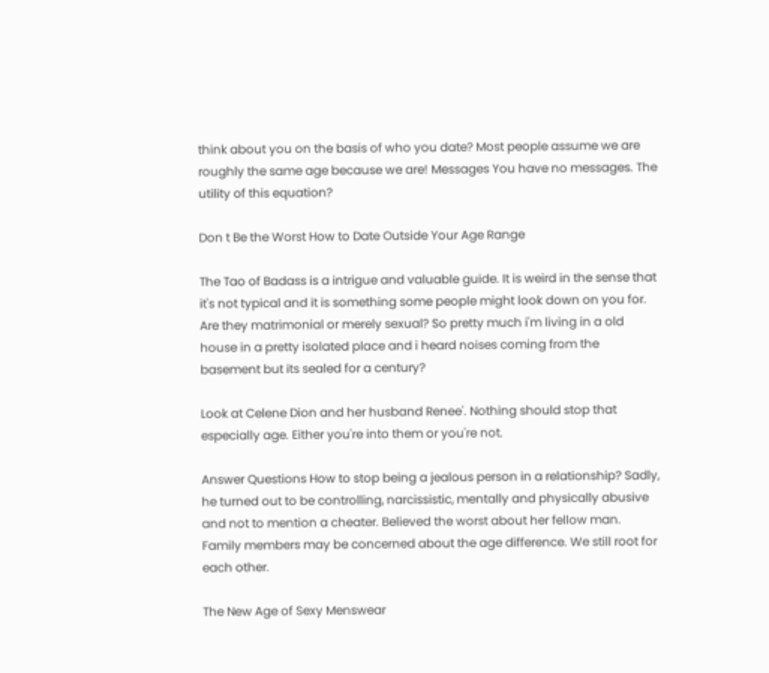think about you on the basis of who you date? Most people assume we are roughly the same age because we are! Messages You have no messages. The utility of this equation?

Don t Be the Worst How to Date Outside Your Age Range

The Tao of Badass is a intrigue and valuable guide. It is weird in the sense that it's not typical and it is something some people might look down on you for. Are they matrimonial or merely sexual? So pretty much i'm living in a old house in a pretty isolated place and i heard noises coming from the basement but its sealed for a century?

Look at Celene Dion and her husband Renee'. Nothing should stop that especially age. Either you're into them or you're not.

Answer Questions How to stop being a jealous person in a relationship? Sadly, he turned out to be controlling, narcissistic, mentally and physically abusive and not to mention a cheater. Believed the worst about her fellow man. Family members may be concerned about the age difference. We still root for each other.

The New Age of Sexy Menswear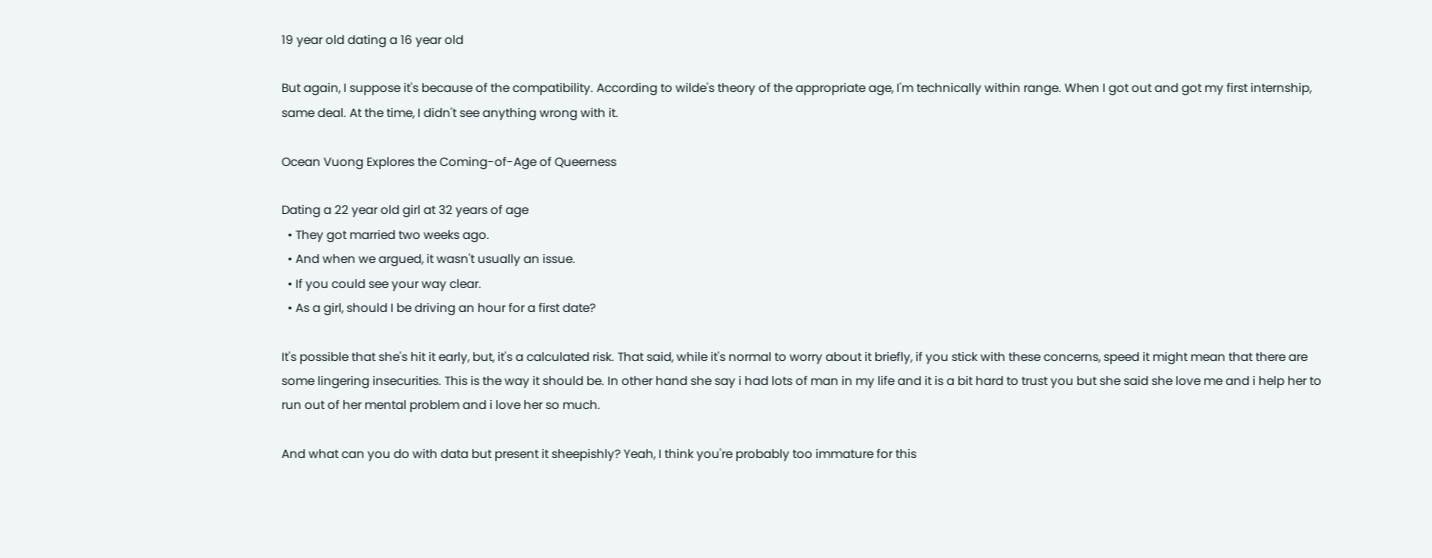19 year old dating a 16 year old

But again, I suppose it's because of the compatibility. According to wilde's theory of the appropriate age, I'm technically within range. When I got out and got my first internship, same deal. At the time, I didn't see anything wrong with it.

Ocean Vuong Explores the Coming-of-Age of Queerness

Dating a 22 year old girl at 32 years of age
  • They got married two weeks ago.
  • And when we argued, it wasn't usually an issue.
  • If you could see your way clear.
  • As a girl, should I be driving an hour for a first date?

It's possible that she's hit it early, but, it's a calculated risk. That said, while it's normal to worry about it briefly, if you stick with these concerns, speed it might mean that there are some lingering insecurities. This is the way it should be. In other hand she say i had lots of man in my life and it is a bit hard to trust you but she said she love me and i help her to run out of her mental problem and i love her so much.

And what can you do with data but present it sheepishly? Yeah, I think you're probably too immature for this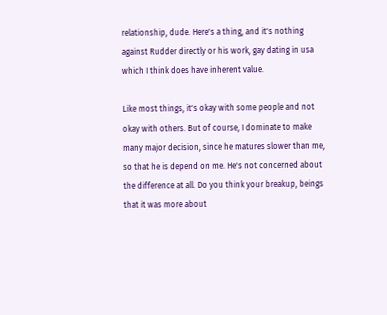relationship, dude. Here's a thing, and it's nothing against Rudder directly or his work, gay dating in usa which I think does have inherent value.

Like most things, it's okay with some people and not okay with others. But of course, I dominate to make many major decision, since he matures slower than me, so that he is depend on me. He's not concerned about the difference at all. Do you think your breakup, beings that it was more about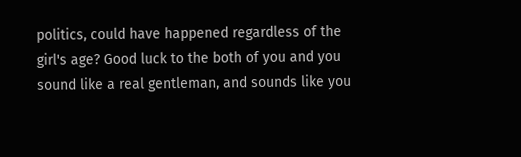politics, could have happened regardless of the girl's age? Good luck to the both of you and you sound like a real gentleman, and sounds like you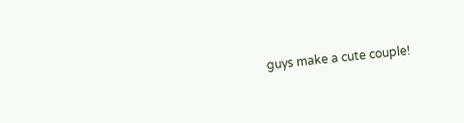guys make a cute couple!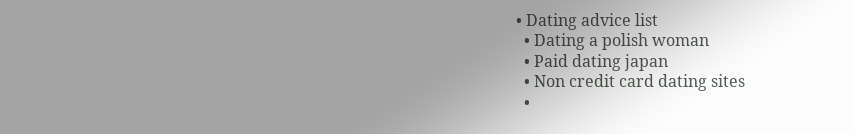• Dating advice list
  • Dating a polish woman
  • Paid dating japan
  • Non credit card dating sites
  •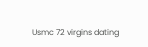Usmc 72 virgins dating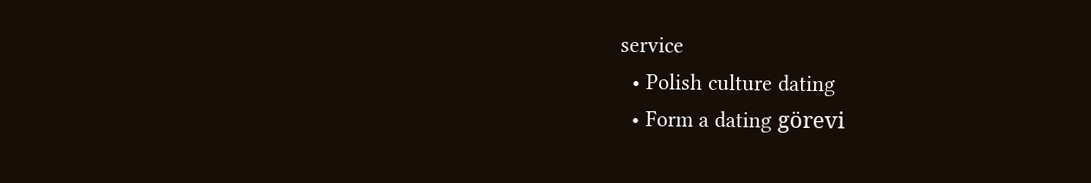service
  • Polish culture dating
  • Form a dating görevi